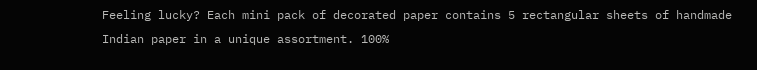Feeling lucky? Each mini pack of decorated paper contains 5 rectangular sheets of handmade Indian paper in a unique assortment. 100%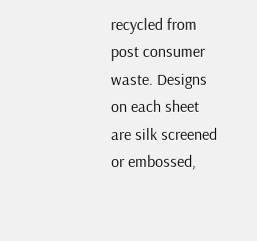recycled from post consumer waste. Designs on each sheet are silk screened or embossed,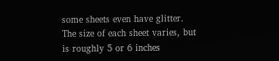some sheets even have glitter. The size of each sheet varies, but is roughly 5 or 6 inches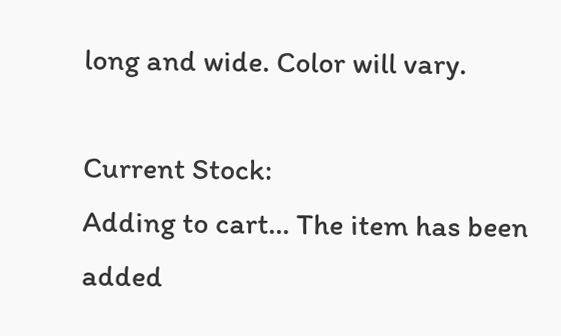long and wide. Color will vary.

Current Stock:
Adding to cart… The item has been added